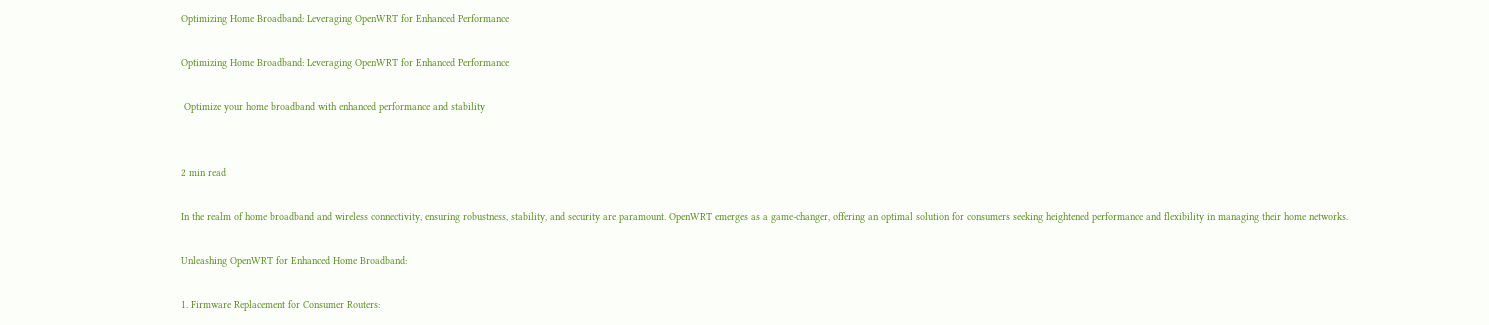Optimizing Home Broadband: Leveraging OpenWRT for Enhanced Performance

Optimizing Home Broadband: Leveraging OpenWRT for Enhanced Performance

 Optimize your home broadband with enhanced performance and stability


2 min read

In the realm of home broadband and wireless connectivity, ensuring robustness, stability, and security are paramount. OpenWRT emerges as a game-changer, offering an optimal solution for consumers seeking heightened performance and flexibility in managing their home networks.

Unleashing OpenWRT for Enhanced Home Broadband:

1. Firmware Replacement for Consumer Routers: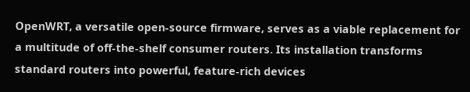OpenWRT, a versatile open-source firmware, serves as a viable replacement for a multitude of off-the-shelf consumer routers. Its installation transforms standard routers into powerful, feature-rich devices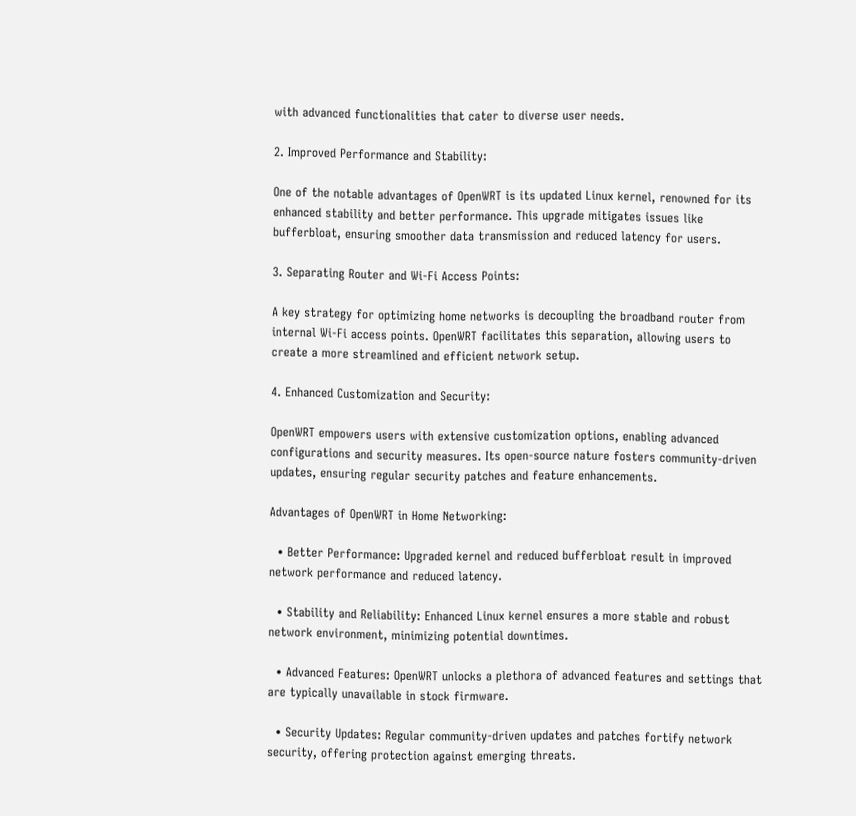with advanced functionalities that cater to diverse user needs.

2. Improved Performance and Stability:

One of the notable advantages of OpenWRT is its updated Linux kernel, renowned for its enhanced stability and better performance. This upgrade mitigates issues like bufferbloat, ensuring smoother data transmission and reduced latency for users.

3. Separating Router and Wi-Fi Access Points:

A key strategy for optimizing home networks is decoupling the broadband router from internal Wi-Fi access points. OpenWRT facilitates this separation, allowing users to create a more streamlined and efficient network setup.

4. Enhanced Customization and Security:

OpenWRT empowers users with extensive customization options, enabling advanced configurations and security measures. Its open-source nature fosters community-driven updates, ensuring regular security patches and feature enhancements.

Advantages of OpenWRT in Home Networking:

  • Better Performance: Upgraded kernel and reduced bufferbloat result in improved network performance and reduced latency.

  • Stability and Reliability: Enhanced Linux kernel ensures a more stable and robust network environment, minimizing potential downtimes.

  • Advanced Features: OpenWRT unlocks a plethora of advanced features and settings that are typically unavailable in stock firmware.

  • Security Updates: Regular community-driven updates and patches fortify network security, offering protection against emerging threats.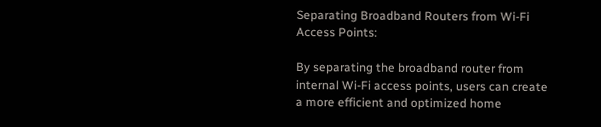Separating Broadband Routers from Wi-Fi Access Points:

By separating the broadband router from internal Wi-Fi access points, users can create a more efficient and optimized home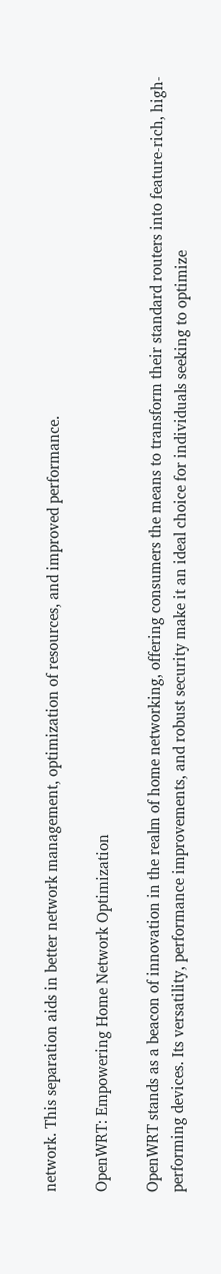network. This separation aids in better network management, optimization of resources, and improved performance.

OpenWRT: Empowering Home Network Optimization

OpenWRT stands as a beacon of innovation in the realm of home networking, offering consumers the means to transform their standard routers into feature-rich, high-performing devices. Its versatility, performance improvements, and robust security make it an ideal choice for individuals seeking to optimize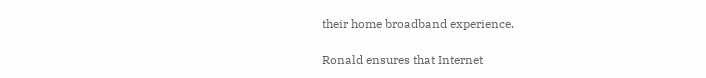their home broadband experience.

Ronald ensures that Internet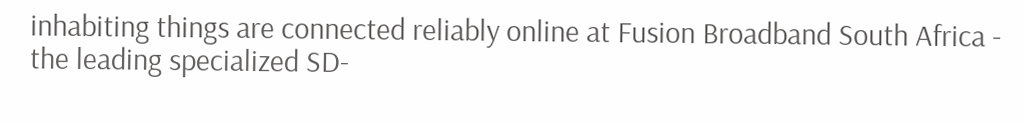inhabiting things are connected reliably online at Fusion Broadband South Africa - the leading specialized SD-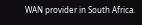WAN provider in South Africa.